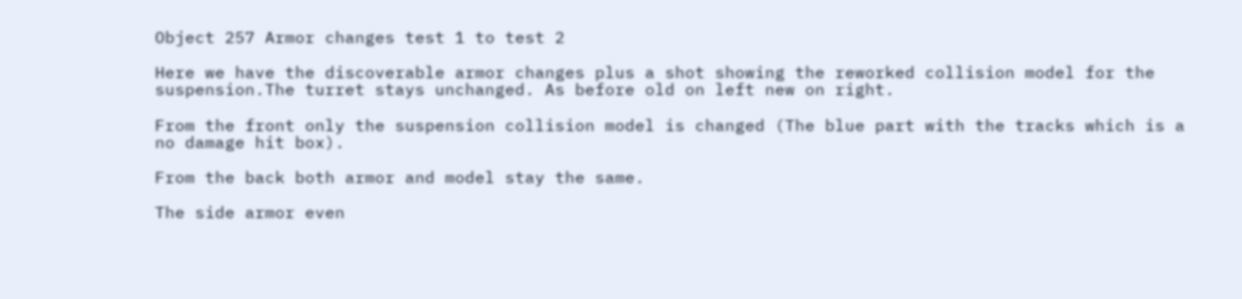Object 257 Armor changes test 1 to test 2

Here we have the discoverable armor changes plus a shot showing the reworked collision model for the suspension.The turret stays unchanged. As before old on left new on right.

From the front only the suspension collision model is changed (The blue part with the tracks which is a no damage hit box).

From the back both armor and model stay the same.

The side armor even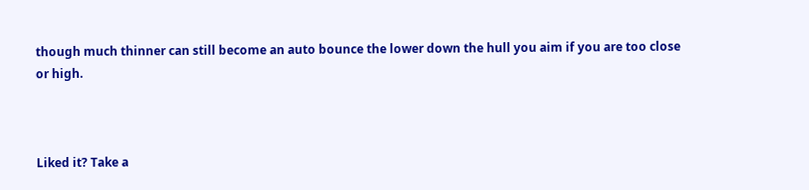though much thinner can still become an auto bounce the lower down the hull you aim if you are too close or high.



Liked it? Take a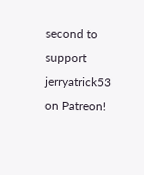second to support jerryatrick53 on Patreon!